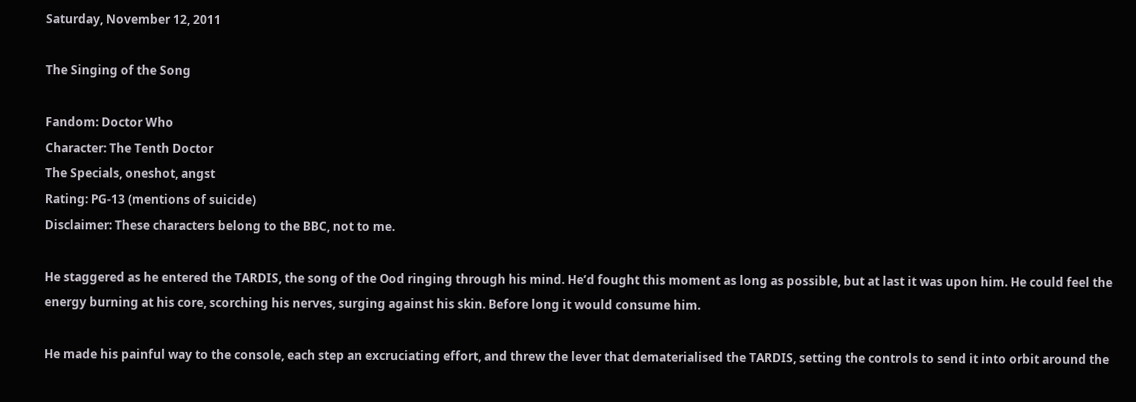Saturday, November 12, 2011

The Singing of the Song

Fandom: Doctor Who
Character: The Tenth Doctor
The Specials, oneshot, angst
Rating: PG-13 (mentions of suicide)
Disclaimer: These characters belong to the BBC, not to me.

He staggered as he entered the TARDIS, the song of the Ood ringing through his mind. He’d fought this moment as long as possible, but at last it was upon him. He could feel the energy burning at his core, scorching his nerves, surging against his skin. Before long it would consume him.

He made his painful way to the console, each step an excruciating effort, and threw the lever that dematerialised the TARDIS, setting the controls to send it into orbit around the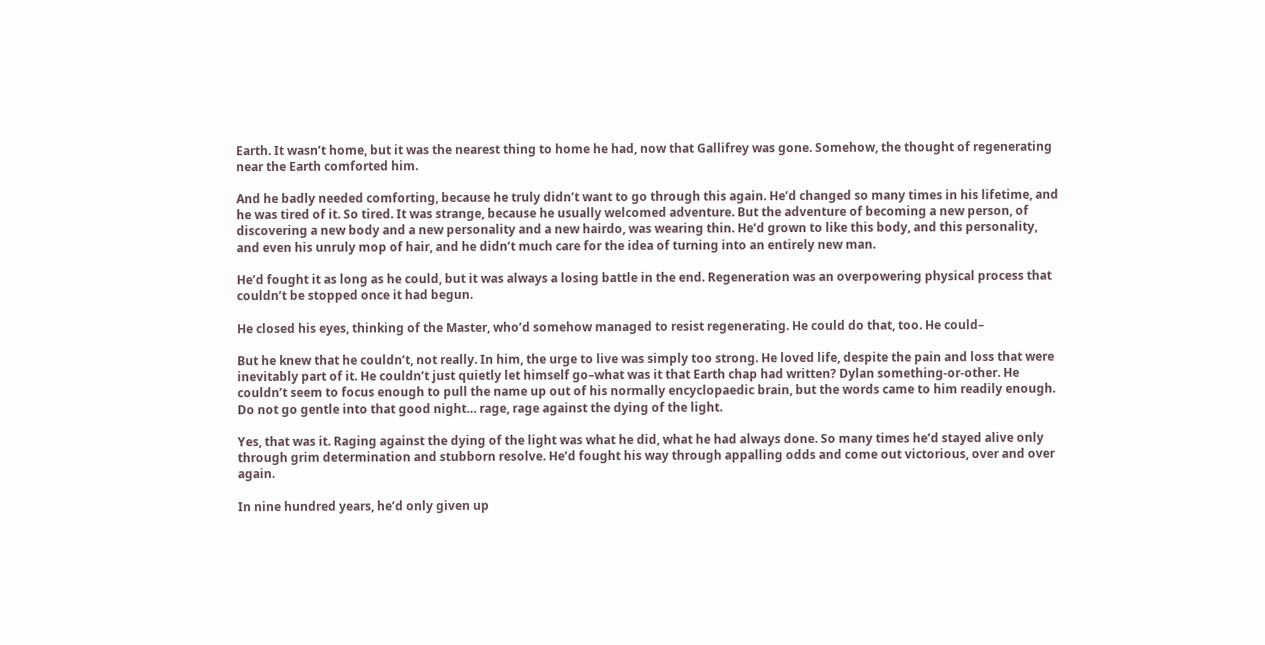Earth. It wasn’t home, but it was the nearest thing to home he had, now that Gallifrey was gone. Somehow, the thought of regenerating near the Earth comforted him.

And he badly needed comforting, because he truly didn’t want to go through this again. He’d changed so many times in his lifetime, and he was tired of it. So tired. It was strange, because he usually welcomed adventure. But the adventure of becoming a new person, of discovering a new body and a new personality and a new hairdo, was wearing thin. He’d grown to like this body, and this personality, and even his unruly mop of hair, and he didn’t much care for the idea of turning into an entirely new man.

He’d fought it as long as he could, but it was always a losing battle in the end. Regeneration was an overpowering physical process that couldn’t be stopped once it had begun.

He closed his eyes, thinking of the Master, who’d somehow managed to resist regenerating. He could do that, too. He could–

But he knew that he couldn’t, not really. In him, the urge to live was simply too strong. He loved life, despite the pain and loss that were inevitably part of it. He couldn’t just quietly let himself go–what was it that Earth chap had written? Dylan something-or-other. He couldn’t seem to focus enough to pull the name up out of his normally encyclopaedic brain, but the words came to him readily enough. Do not go gentle into that good night… rage, rage against the dying of the light.

Yes, that was it. Raging against the dying of the light was what he did, what he had always done. So many times he’d stayed alive only through grim determination and stubborn resolve. He’d fought his way through appalling odds and come out victorious, over and over again.

In nine hundred years, he’d only given up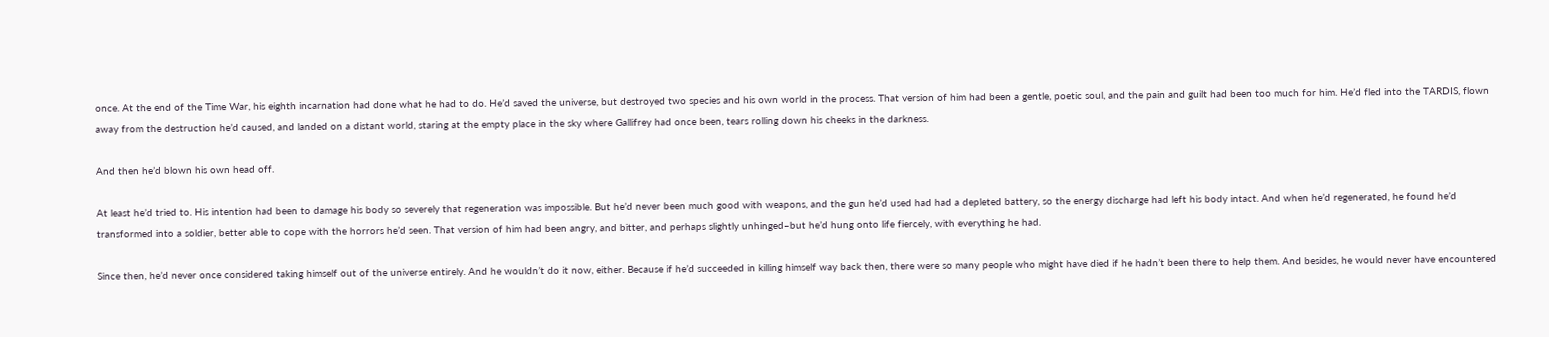once. At the end of the Time War, his eighth incarnation had done what he had to do. He’d saved the universe, but destroyed two species and his own world in the process. That version of him had been a gentle, poetic soul, and the pain and guilt had been too much for him. He’d fled into the TARDIS, flown away from the destruction he’d caused, and landed on a distant world, staring at the empty place in the sky where Gallifrey had once been, tears rolling down his cheeks in the darkness.

And then he’d blown his own head off.

At least he’d tried to. His intention had been to damage his body so severely that regeneration was impossible. But he’d never been much good with weapons, and the gun he’d used had had a depleted battery, so the energy discharge had left his body intact. And when he’d regenerated, he found he’d transformed into a soldier, better able to cope with the horrors he’d seen. That version of him had been angry, and bitter, and perhaps slightly unhinged–but he’d hung onto life fiercely, with everything he had.

Since then, he’d never once considered taking himself out of the universe entirely. And he wouldn’t do it now, either. Because if he’d succeeded in killing himself way back then, there were so many people who might have died if he hadn’t been there to help them. And besides, he would never have encountered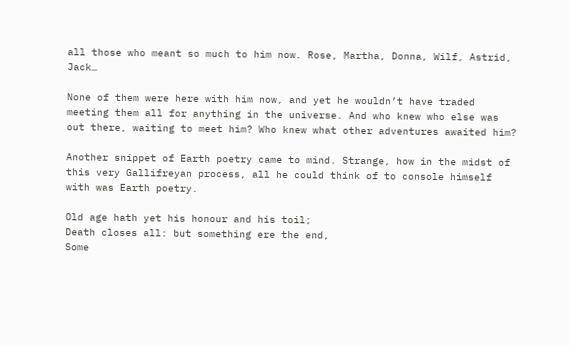all those who meant so much to him now. Rose, Martha, Donna, Wilf, Astrid, Jack…

None of them were here with him now, and yet he wouldn’t have traded meeting them all for anything in the universe. And who knew who else was out there, waiting to meet him? Who knew what other adventures awaited him?

Another snippet of Earth poetry came to mind. Strange, how in the midst of this very Gallifreyan process, all he could think of to console himself with was Earth poetry.

Old age hath yet his honour and his toil;
Death closes all: but something ere the end,
Some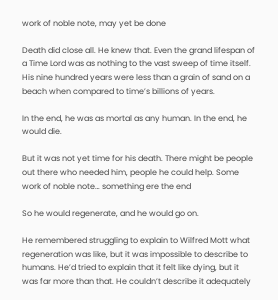work of noble note, may yet be done

Death did close all. He knew that. Even the grand lifespan of a Time Lord was as nothing to the vast sweep of time itself. His nine hundred years were less than a grain of sand on a beach when compared to time’s billions of years.

In the end, he was as mortal as any human. In the end, he would die.

But it was not yet time for his death. There might be people out there who needed him, people he could help. Some work of noble note… something ere the end

So he would regenerate, and he would go on.

He remembered struggling to explain to Wilfred Mott what regeneration was like, but it was impossible to describe to humans. He’d tried to explain that it felt like dying, but it was far more than that. He couldn’t describe it adequately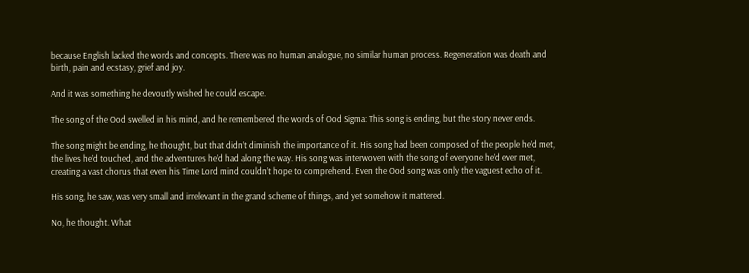because English lacked the words and concepts. There was no human analogue, no similar human process. Regeneration was death and birth, pain and ecstasy, grief and joy.

And it was something he devoutly wished he could escape.

The song of the Ood swelled in his mind, and he remembered the words of Ood Sigma: This song is ending, but the story never ends.

The song might be ending, he thought, but that didn’t diminish the importance of it. His song had been composed of the people he’d met, the lives he’d touched, and the adventures he’d had along the way. His song was interwoven with the song of everyone he’d ever met, creating a vast chorus that even his Time Lord mind couldn’t hope to comprehend. Even the Ood song was only the vaguest echo of it.

His song, he saw, was very small and irrelevant in the grand scheme of things, and yet somehow it mattered.

No, he thought. What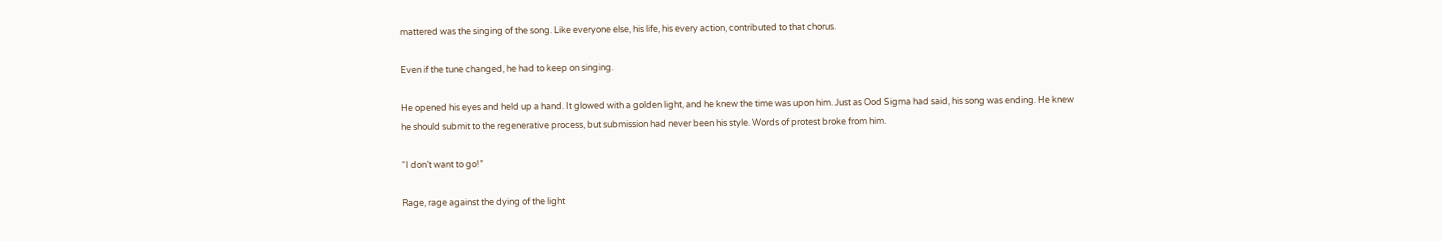mattered was the singing of the song. Like everyone else, his life, his every action, contributed to that chorus.

Even if the tune changed, he had to keep on singing.

He opened his eyes and held up a hand. It glowed with a golden light, and he knew the time was upon him. Just as Ood Sigma had said, his song was ending. He knew he should submit to the regenerative process, but submission had never been his style. Words of protest broke from him.

“I don’t want to go!”

Rage, rage against the dying of the light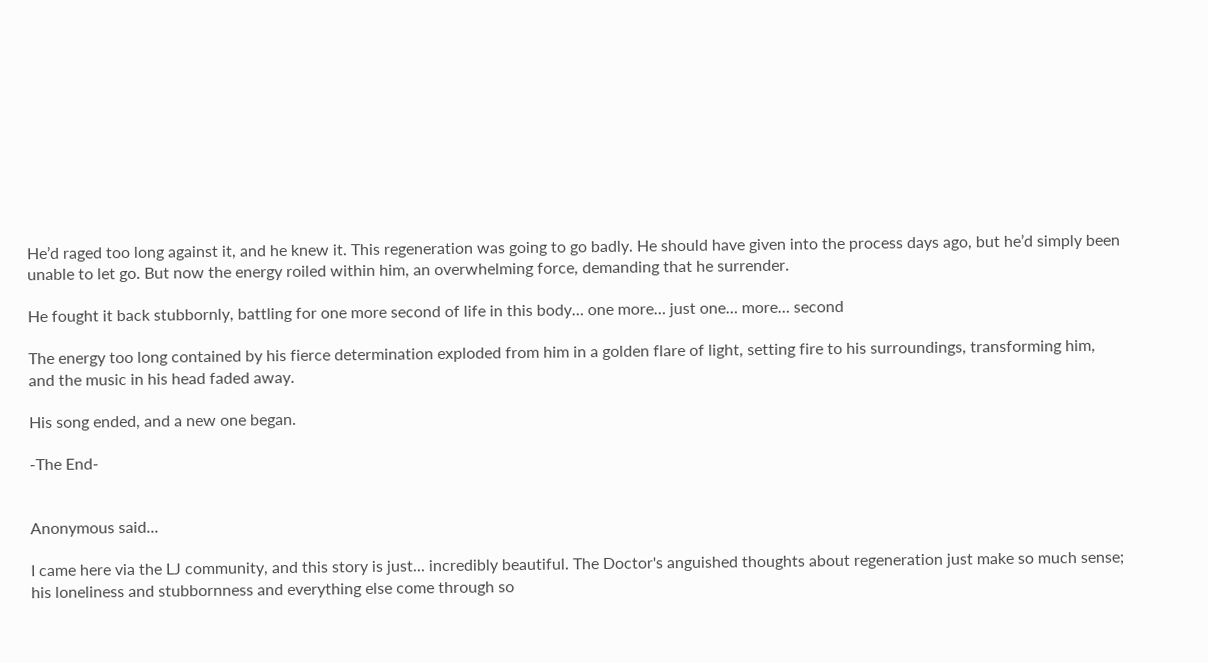He’d raged too long against it, and he knew it. This regeneration was going to go badly. He should have given into the process days ago, but he’d simply been unable to let go. But now the energy roiled within him, an overwhelming force, demanding that he surrender.

He fought it back stubbornly, battling for one more second of life in this body… one more… just one… more… second

The energy too long contained by his fierce determination exploded from him in a golden flare of light, setting fire to his surroundings, transforming him, and the music in his head faded away.

His song ended, and a new one began.

-The End-


Anonymous said...

I came here via the LJ community, and this story is just... incredibly beautiful. The Doctor's anguished thoughts about regeneration just make so much sense; his loneliness and stubbornness and everything else come through so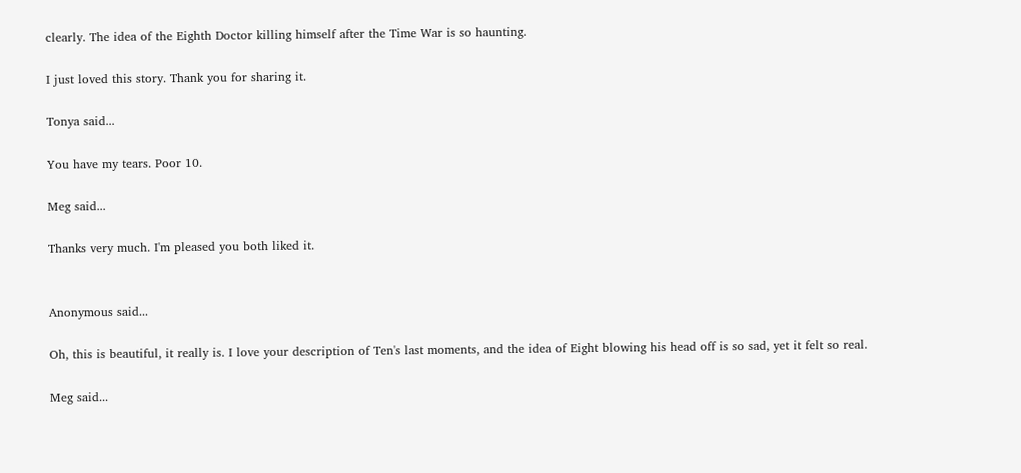clearly. The idea of the Eighth Doctor killing himself after the Time War is so haunting.

I just loved this story. Thank you for sharing it.

Tonya said...

You have my tears. Poor 10.

Meg said...

Thanks very much. I'm pleased you both liked it.


Anonymous said...

Oh, this is beautiful, it really is. I love your description of Ten's last moments, and the idea of Eight blowing his head off is so sad, yet it felt so real.

Meg said...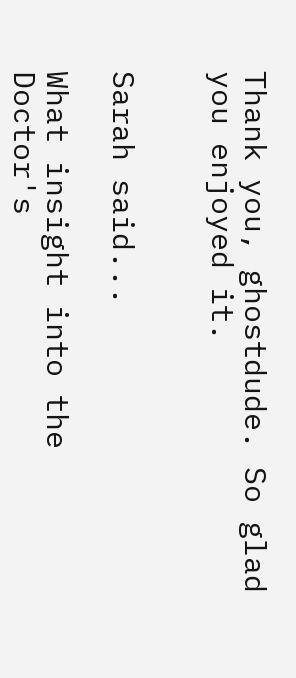Thank you, ghostdude. So glad you enjoyed it.


Sarah said...

What insight into the Doctor's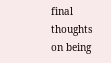final thoughts on being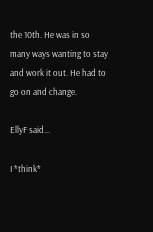the 10th. He was in so many ways wanting to stay and work it out. He had to go on and change.

EllyF said...

I *think*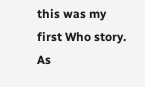this was my first Who story. As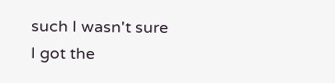such I wasn't sure I got the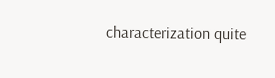characterization quite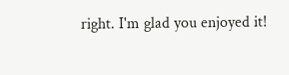right. I'm glad you enjoyed it!